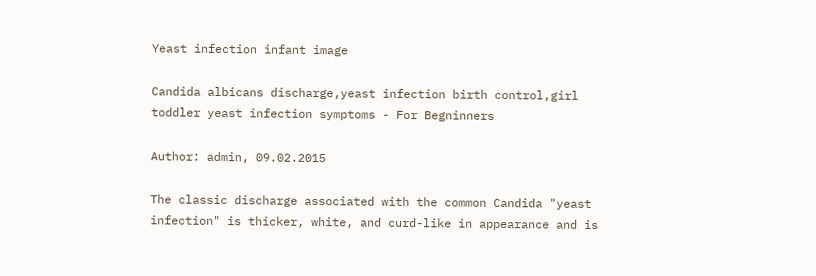Yeast infection infant image

Candida albicans discharge,yeast infection birth control,girl toddler yeast infection symptoms - For Begninners

Author: admin, 09.02.2015

The classic discharge associated with the common Candida "yeast infection" is thicker, white, and curd-like in appearance and is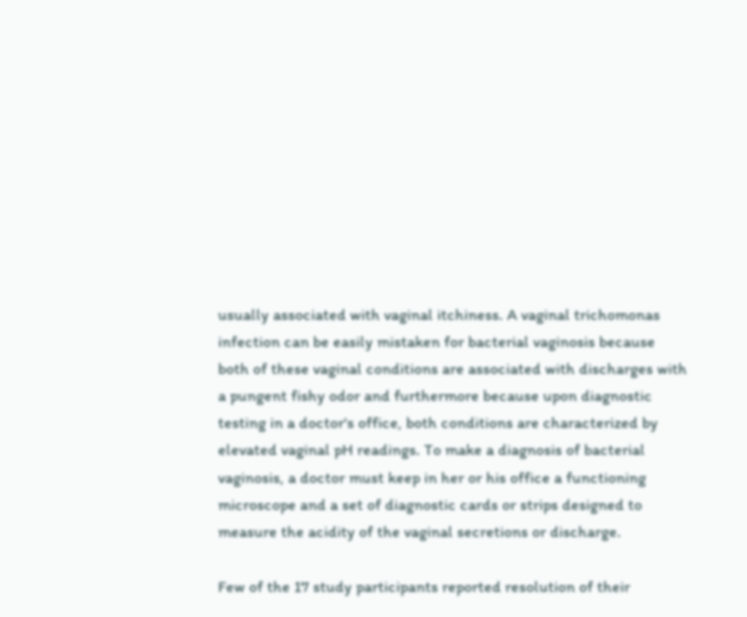usually associated with vaginal itchiness. A vaginal trichomonas infection can be easily mistaken for bacterial vaginosis because both of these vaginal conditions are associated with discharges with a pungent fishy odor and furthermore because upon diagnostic testing in a doctor's office, both conditions are characterized by elevated vaginal pH readings. To make a diagnosis of bacterial vaginosis, a doctor must keep in her or his office a functioning microscope and a set of diagnostic cards or strips designed to measure the acidity of the vaginal secretions or discharge.

Few of the 17 study participants reported resolution of their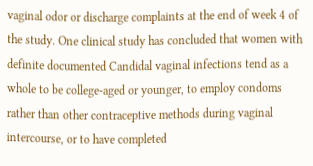vaginal odor or discharge complaints at the end of week 4 of the study. One clinical study has concluded that women with definite documented Candidal vaginal infections tend as a whole to be college-aged or younger, to employ condoms rather than other contraceptive methods during vaginal intercourse, or to have completed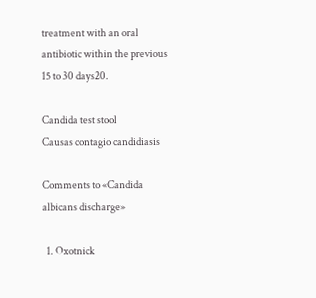treatment with an oral antibiotic within the previous 15 to 30 days20.

Candida test stool
Causas contagio candidiasis

Comments to «Candida albicans discharge»

  1. Oxotnick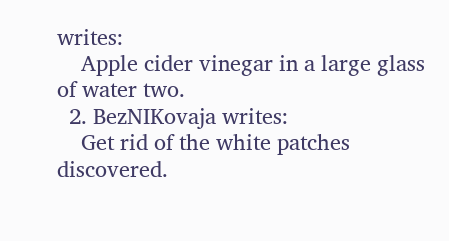writes:
    Apple cider vinegar in a large glass of water two.
  2. BezNIKovaja writes:
    Get rid of the white patches discovered.